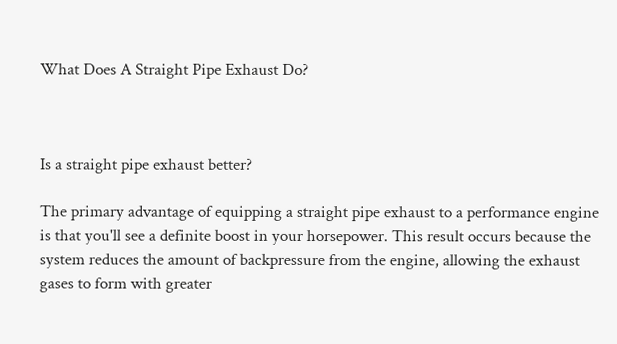What Does A Straight Pipe Exhaust Do?



Is a straight pipe exhaust better?

The primary advantage of equipping a straight pipe exhaust to a performance engine is that you'll see a definite boost in your horsepower. This result occurs because the system reduces the amount of backpressure from the engine, allowing the exhaust gases to form with greater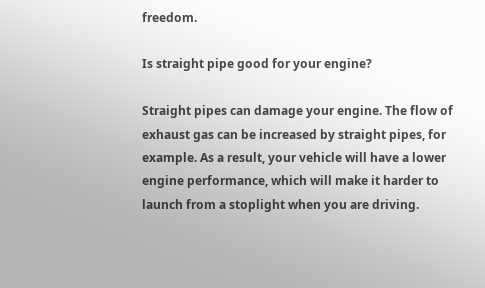freedom.

Is straight pipe good for your engine?

Straight pipes can damage your engine. The flow of exhaust gas can be increased by straight pipes, for example. As a result, your vehicle will have a lower engine performance, which will make it harder to launch from a stoplight when you are driving.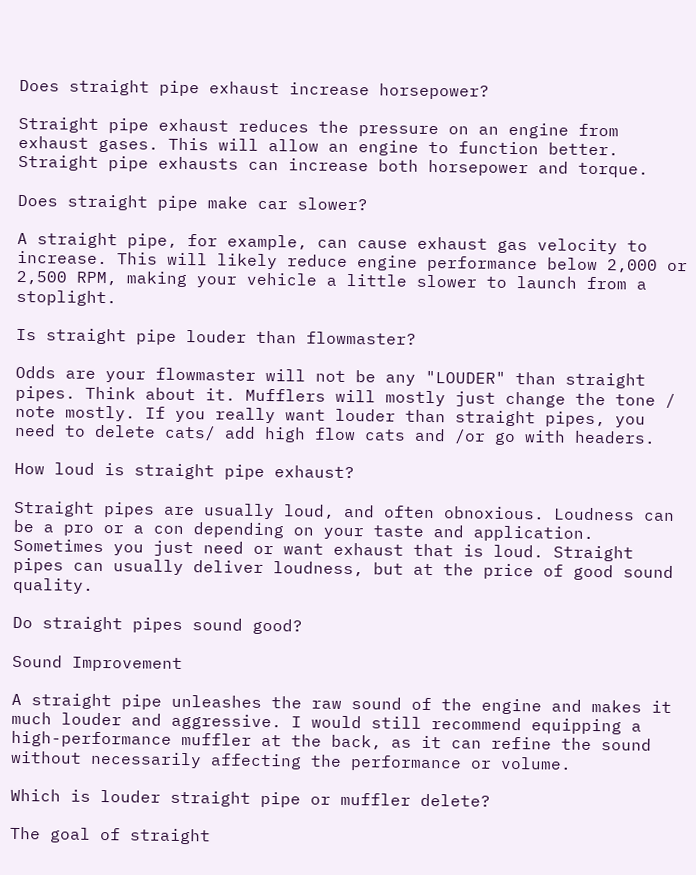Does straight pipe exhaust increase horsepower?

Straight pipe exhaust reduces the pressure on an engine from exhaust gases. This will allow an engine to function better. Straight pipe exhausts can increase both horsepower and torque.

Does straight pipe make car slower?

A straight pipe, for example, can cause exhaust gas velocity to increase. This will likely reduce engine performance below 2,000 or 2,500 RPM, making your vehicle a little slower to launch from a stoplight.

Is straight pipe louder than flowmaster?

Odds are your flowmaster will not be any "LOUDER" than straight pipes. Think about it. Mufflers will mostly just change the tone / note mostly. If you really want louder than straight pipes, you need to delete cats/ add high flow cats and /or go with headers.

How loud is straight pipe exhaust?

Straight pipes are usually loud, and often obnoxious. Loudness can be a pro or a con depending on your taste and application. Sometimes you just need or want exhaust that is loud. Straight pipes can usually deliver loudness, but at the price of good sound quality.

Do straight pipes sound good?

Sound Improvement

A straight pipe unleashes the raw sound of the engine and makes it much louder and aggressive. I would still recommend equipping a high-performance muffler at the back, as it can refine the sound without necessarily affecting the performance or volume.

Which is louder straight pipe or muffler delete?

The goal of straight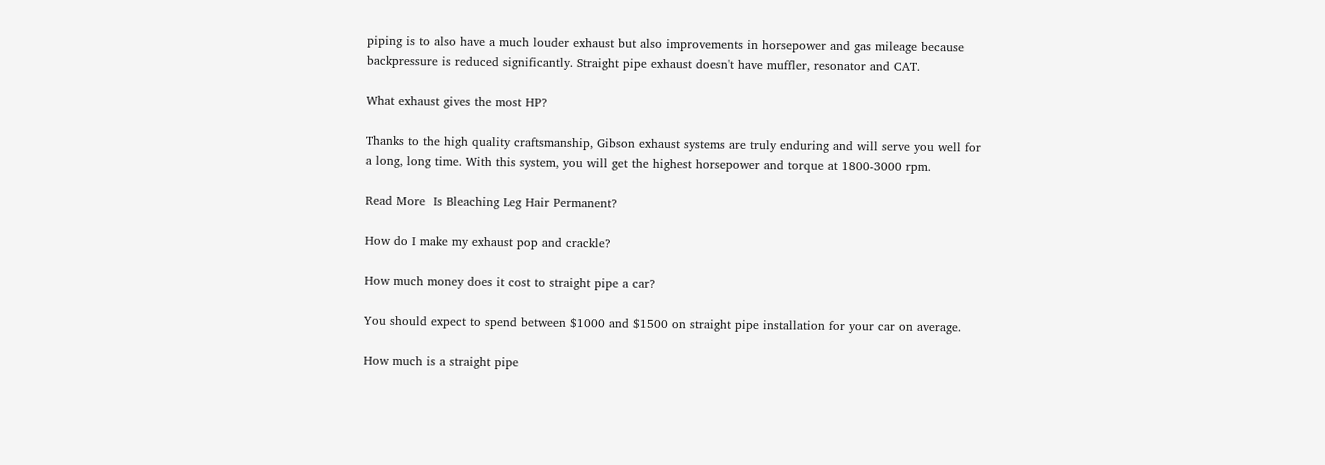piping is to also have a much louder exhaust but also improvements in horsepower and gas mileage because backpressure is reduced significantly. Straight pipe exhaust doesn't have muffler, resonator and CAT.

What exhaust gives the most HP?

Thanks to the high quality craftsmanship, Gibson exhaust systems are truly enduring and will serve you well for a long, long time. With this system, you will get the highest horsepower and torque at 1800-3000 rpm.

Read More  Is Bleaching Leg Hair Permanent?

How do I make my exhaust pop and crackle?

How much money does it cost to straight pipe a car?

You should expect to spend between $1000 and $1500 on straight pipe installation for your car on average.

How much is a straight pipe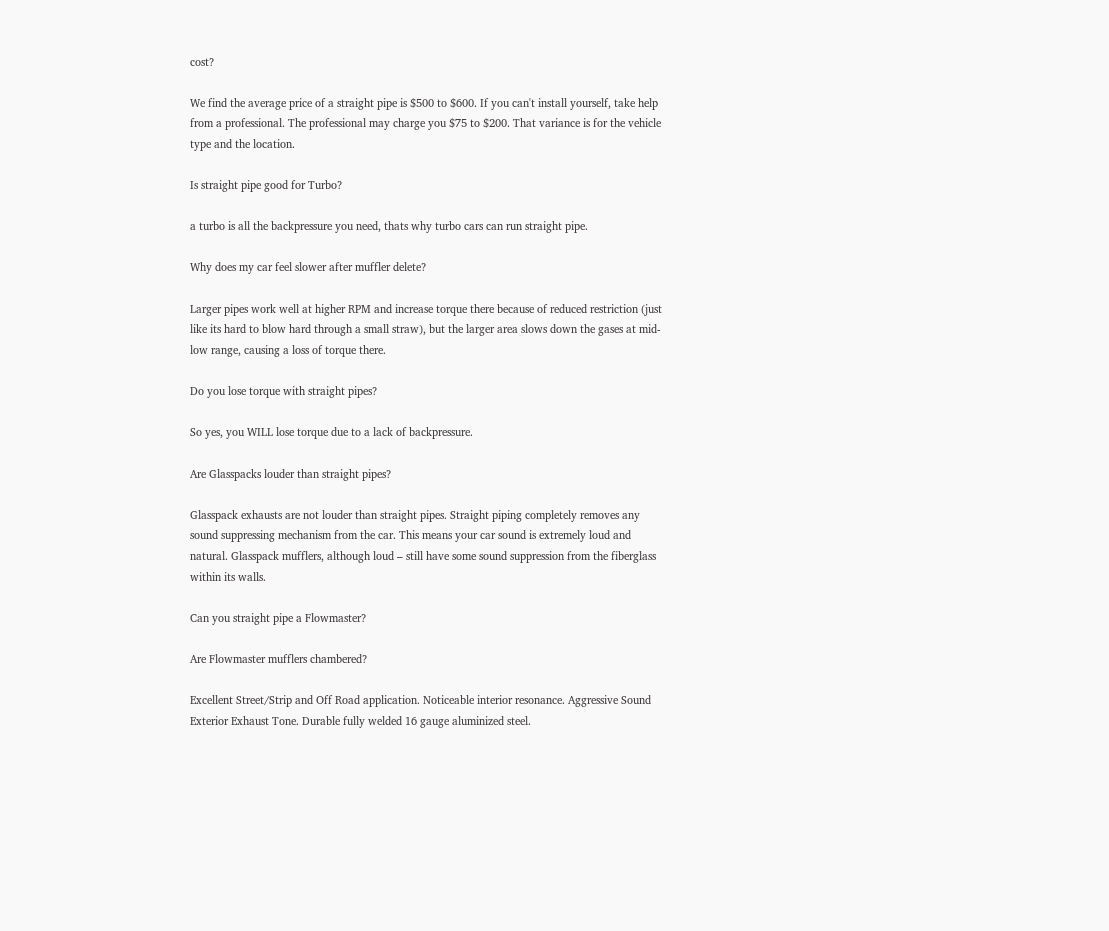cost?

We find the average price of a straight pipe is $500 to $600. If you can't install yourself, take help from a professional. The professional may charge you $75 to $200. That variance is for the vehicle type and the location.

Is straight pipe good for Turbo?

a turbo is all the backpressure you need, thats why turbo cars can run straight pipe.

Why does my car feel slower after muffler delete?

Larger pipes work well at higher RPM and increase torque there because of reduced restriction (just like its hard to blow hard through a small straw), but the larger area slows down the gases at mid-low range, causing a loss of torque there.

Do you lose torque with straight pipes?

So yes, you WILL lose torque due to a lack of backpressure.

Are Glasspacks louder than straight pipes?

Glasspack exhausts are not louder than straight pipes. Straight piping completely removes any sound suppressing mechanism from the car. This means your car sound is extremely loud and natural. Glasspack mufflers, although loud – still have some sound suppression from the fiberglass within its walls.

Can you straight pipe a Flowmaster?

Are Flowmaster mufflers chambered?

Excellent Street/Strip and Off Road application. Noticeable interior resonance. Aggressive Sound Exterior Exhaust Tone. Durable fully welded 16 gauge aluminized steel.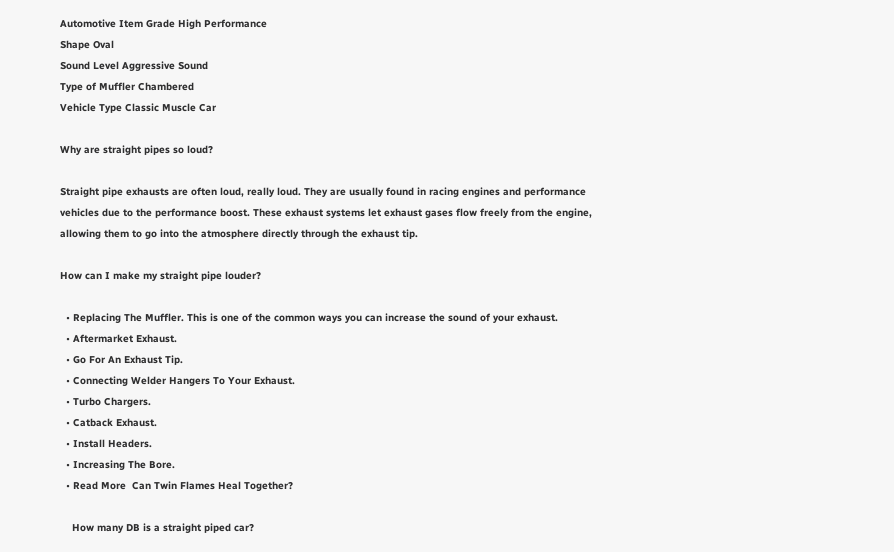Automotive Item Grade High Performance
Shape Oval
Sound Level Aggressive Sound
Type of Muffler Chambered
Vehicle Type Classic Muscle Car

Why are straight pipes so loud?

Straight pipe exhausts are often loud, really loud. They are usually found in racing engines and performance vehicles due to the performance boost. These exhaust systems let exhaust gases flow freely from the engine, allowing them to go into the atmosphere directly through the exhaust tip.

How can I make my straight pipe louder?

  • Replacing The Muffler. This is one of the common ways you can increase the sound of your exhaust.
  • Aftermarket Exhaust.
  • Go For An Exhaust Tip.
  • Connecting Welder Hangers To Your Exhaust.
  • Turbo Chargers.
  • Catback Exhaust.
  • Install Headers.
  • Increasing The Bore.
  • Read More  Can Twin Flames Heal Together?

    How many DB is a straight piped car?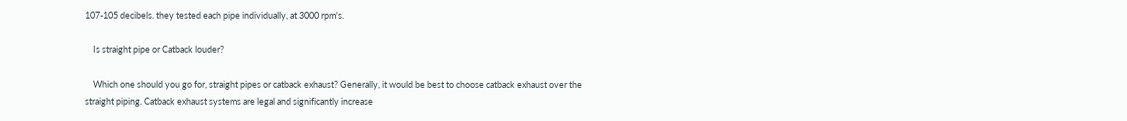107-105 decibels. they tested each pipe individually, at 3000 rpm's.

    Is straight pipe or Catback louder?

    Which one should you go for, straight pipes or catback exhaust? Generally, it would be best to choose catback exhaust over the straight piping. Catback exhaust systems are legal and significantly increase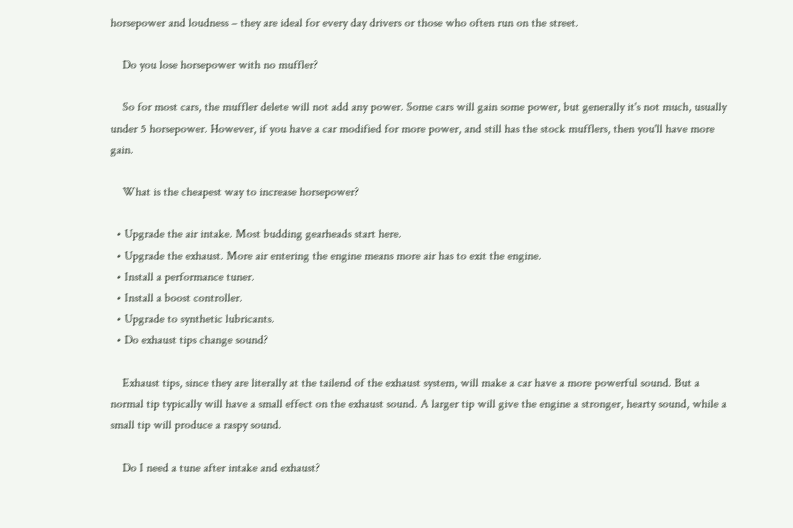horsepower and loudness – they are ideal for every day drivers or those who often run on the street.

    Do you lose horsepower with no muffler?

    So for most cars, the muffler delete will not add any power. Some cars will gain some power, but generally it's not much, usually under 5 horsepower. However, if you have a car modified for more power, and still has the stock mufflers, then you'll have more gain.

    What is the cheapest way to increase horsepower?

  • Upgrade the air intake. Most budding gearheads start here.
  • Upgrade the exhaust. More air entering the engine means more air has to exit the engine.
  • Install a performance tuner.
  • Install a boost controller.
  • Upgrade to synthetic lubricants.
  • Do exhaust tips change sound?

    Exhaust tips, since they are literally at the tailend of the exhaust system, will make a car have a more powerful sound. But a normal tip typically will have a small effect on the exhaust sound. A larger tip will give the engine a stronger, hearty sound, while a small tip will produce a raspy sound.

    Do I need a tune after intake and exhaust?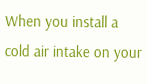When you install a cold air intake on your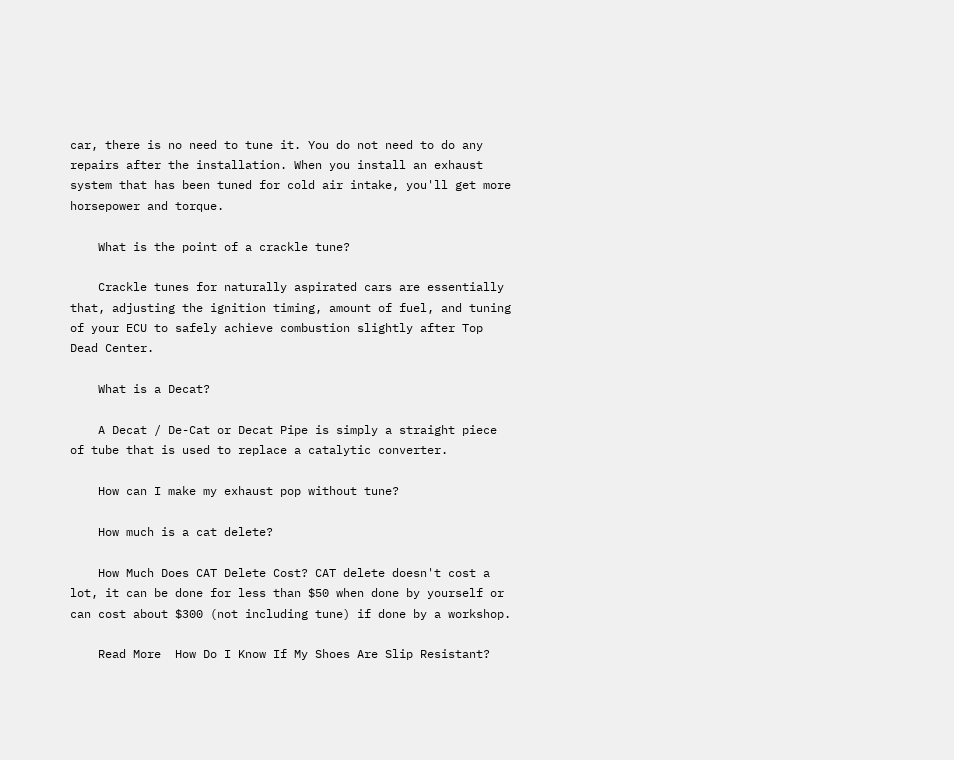car, there is no need to tune it. You do not need to do any repairs after the installation. When you install an exhaust system that has been tuned for cold air intake, you'll get more horsepower and torque.

    What is the point of a crackle tune?

    Crackle tunes for naturally aspirated cars are essentially that, adjusting the ignition timing, amount of fuel, and tuning of your ECU to safely achieve combustion slightly after Top Dead Center.

    What is a Decat?

    A Decat / De-Cat or Decat Pipe is simply a straight piece of tube that is used to replace a catalytic converter.

    How can I make my exhaust pop without tune?

    How much is a cat delete?

    How Much Does CAT Delete Cost? CAT delete doesn't cost a lot, it can be done for less than $50 when done by yourself or can cost about $300 (not including tune) if done by a workshop.

    Read More  How Do I Know If My Shoes Are Slip Resistant?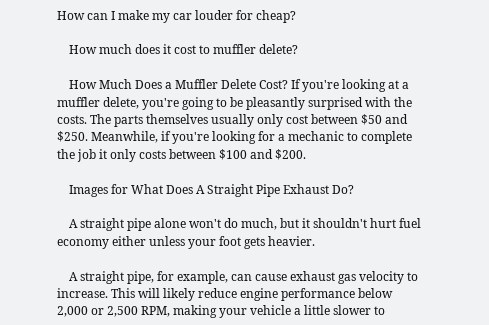How can I make my car louder for cheap?

    How much does it cost to muffler delete?

    How Much Does a Muffler Delete Cost? If you're looking at a muffler delete, you're going to be pleasantly surprised with the costs. The parts themselves usually only cost between $50 and $250. Meanwhile, if you're looking for a mechanic to complete the job it only costs between $100 and $200.

    Images for What Does A Straight Pipe Exhaust Do?

    A straight pipe alone won't do much, but it shouldn't hurt fuel economy either unless your foot gets heavier.

    A straight pipe, for example, can cause exhaust gas velocity to increase. This will likely reduce engine performance below 2,000 or 2,500 RPM, making your vehicle a little slower to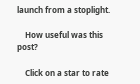launch from a stoplight.

    How useful was this post?

    Click on a star to rate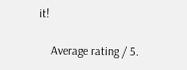it!

    Average rating / 5.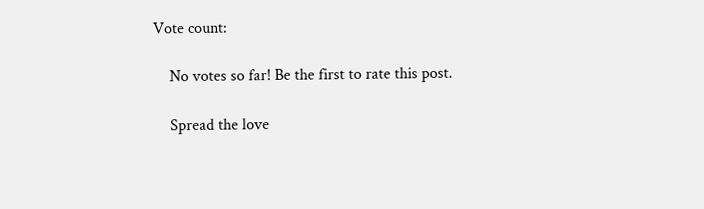Vote count:

    No votes so far! Be the first to rate this post.

    Spread the love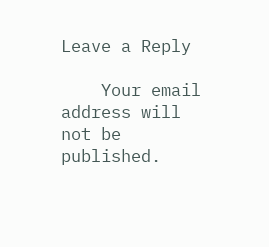Leave a Reply

    Your email address will not be published.